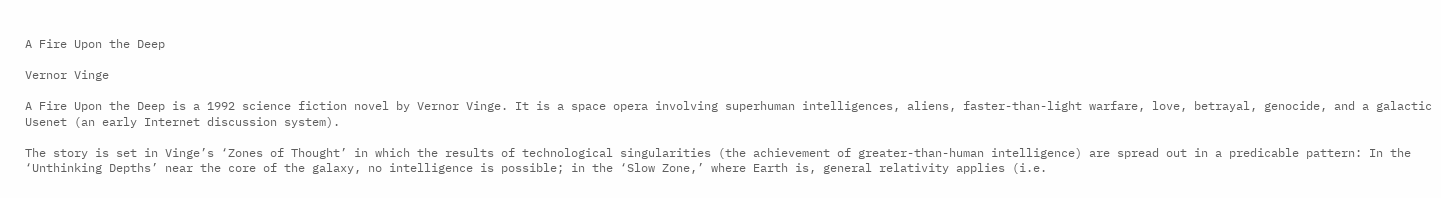A Fire Upon the Deep

Vernor Vinge

A Fire Upon the Deep is a 1992 science fiction novel by Vernor Vinge. It is a space opera involving superhuman intelligences, aliens, faster-than-light warfare, love, betrayal, genocide, and a galactic Usenet (an early Internet discussion system).

The story is set in Vinge’s ‘Zones of Thought’ in which the results of technological singularities (the achievement of greater-than-human intelligence) are spread out in a predicable pattern: In the ‘Unthinking Depths’ near the core of the galaxy, no intelligence is possible; in the ‘Slow Zone,’ where Earth is, general relativity applies (i.e.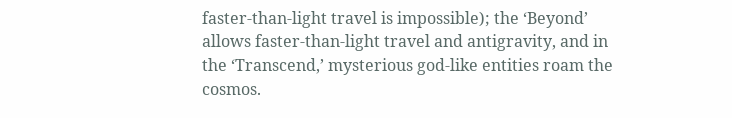faster-than-light travel is impossible); the ‘Beyond’ allows faster-than-light travel and antigravity, and in the ‘Transcend,’ mysterious god-like entities roam the cosmos.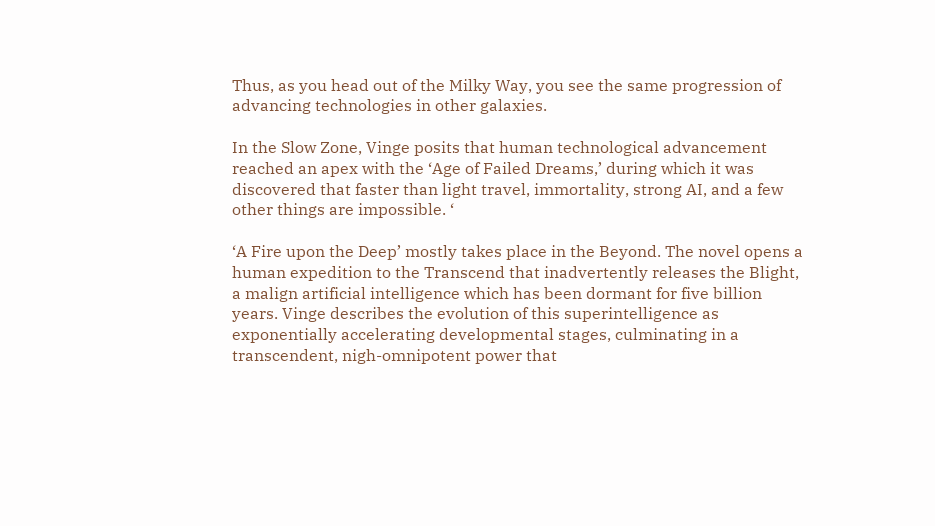Thus, as you head out of the Milky Way, you see the same progression of advancing technologies in other galaxies.

In the Slow Zone, Vinge posits that human technological advancement reached an apex with the ‘Age of Failed Dreams,’ during which it was discovered that faster than light travel, immortality, strong AI, and a few other things are impossible. ‘

‘A Fire upon the Deep’ mostly takes place in the Beyond. The novel opens a human expedition to the Transcend that inadvertently releases the Blight, a malign artificial intelligence which has been dormant for five billion years. Vinge describes the evolution of this superintelligence as exponentially accelerating developmental stages, culminating in a transcendent, nigh-omnipotent power that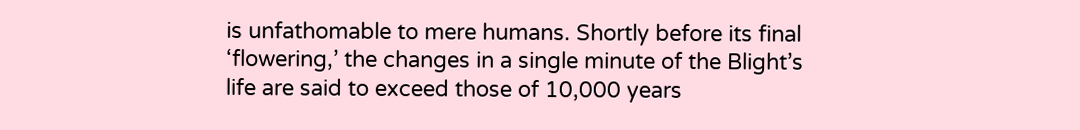is unfathomable to mere humans. Shortly before its final ‘flowering,’ the changes in a single minute of the Blight’s life are said to exceed those of 10,000 years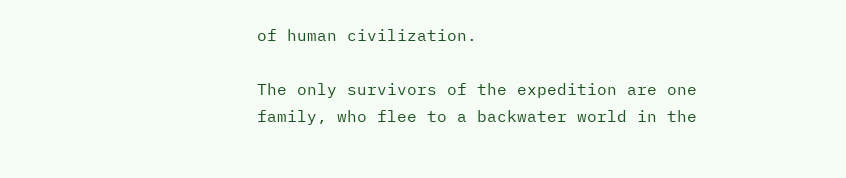of human civilization.

The only survivors of the expedition are one family, who flee to a backwater world in the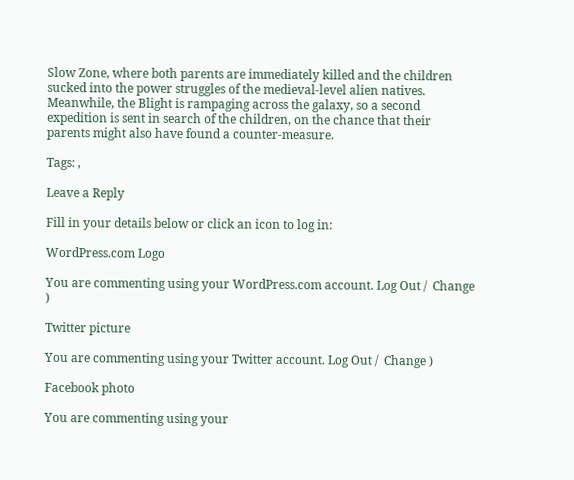Slow Zone, where both parents are immediately killed and the children sucked into the power struggles of the medieval-level alien natives. Meanwhile, the Blight is rampaging across the galaxy, so a second expedition is sent in search of the children, on the chance that their parents might also have found a counter-measure.

Tags: ,

Leave a Reply

Fill in your details below or click an icon to log in:

WordPress.com Logo

You are commenting using your WordPress.com account. Log Out /  Change )

Twitter picture

You are commenting using your Twitter account. Log Out /  Change )

Facebook photo

You are commenting using your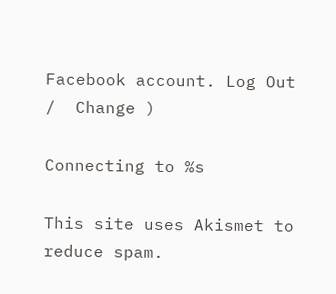Facebook account. Log Out /  Change )

Connecting to %s

This site uses Akismet to reduce spam.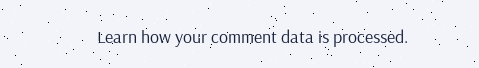Learn how your comment data is processed.